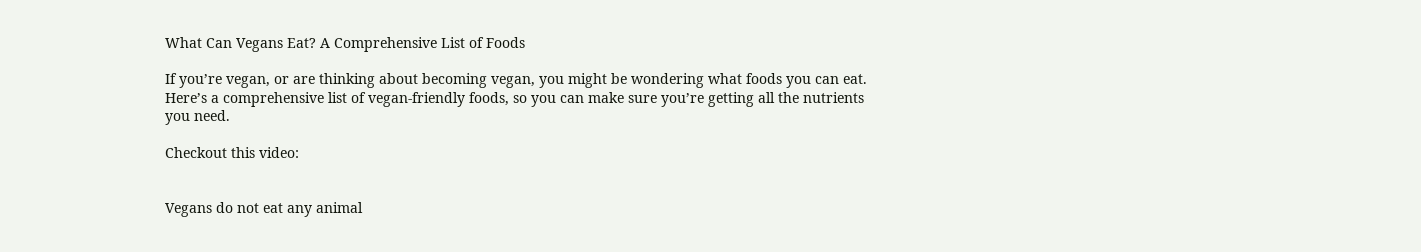What Can Vegans Eat? A Comprehensive List of Foods

If you’re vegan, or are thinking about becoming vegan, you might be wondering what foods you can eat. Here’s a comprehensive list of vegan-friendly foods, so you can make sure you’re getting all the nutrients you need.

Checkout this video:


Vegans do not eat any animal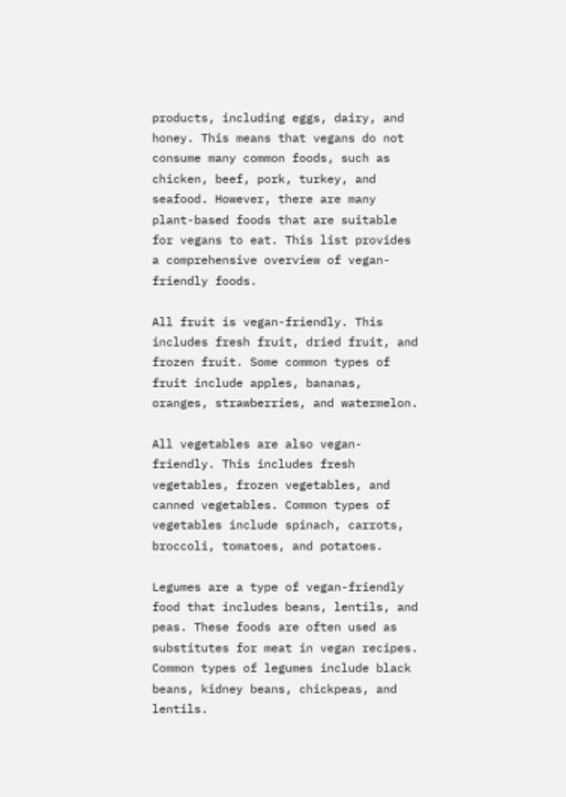products, including eggs, dairy, and honey. This means that vegans do not consume many common foods, such as chicken, beef, pork, turkey, and seafood. However, there are many plant-based foods that are suitable for vegans to eat. This list provides a comprehensive overview of vegan-friendly foods.

All fruit is vegan-friendly. This includes fresh fruit, dried fruit, and frozen fruit. Some common types of fruit include apples, bananas, oranges, strawberries, and watermelon.

All vegetables are also vegan-friendly. This includes fresh vegetables, frozen vegetables, and canned vegetables. Common types of vegetables include spinach, carrots, broccoli, tomatoes, and potatoes.

Legumes are a type of vegan-friendly food that includes beans, lentils, and peas. These foods are often used as substitutes for meat in vegan recipes. Common types of legumes include black beans, kidney beans, chickpeas, and lentils.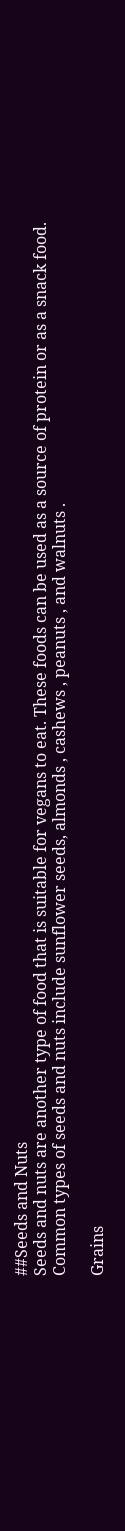##Seeds and Nuts
Seeds and nuts are another type of food that is suitable for vegans to eat. These foods can be used as a source of protein or as a snack food. Common types of seeds and nuts include sunflower seeds, almonds , cashews , peanuts , and walnuts .

Grains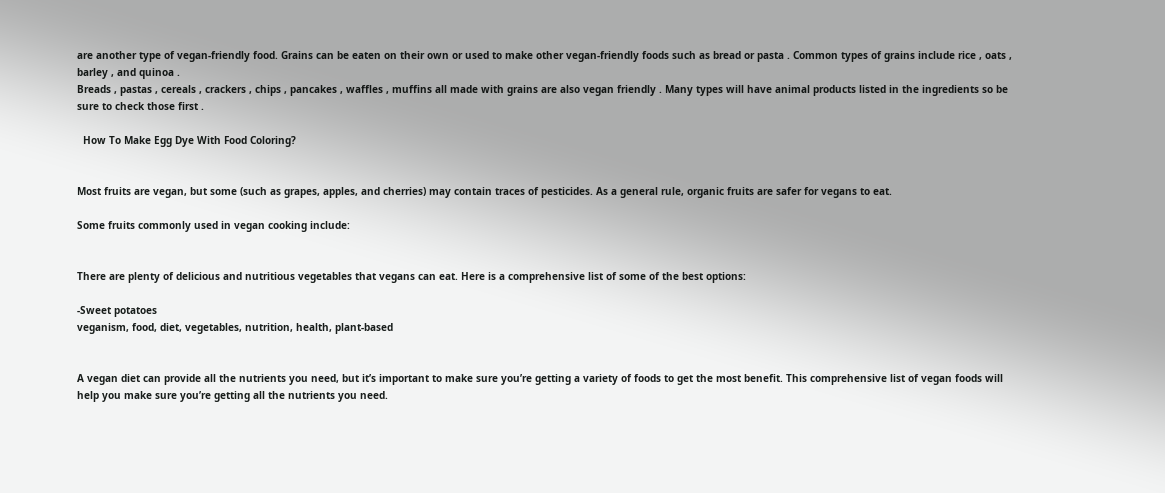are another type of vegan-friendly food. Grains can be eaten on their own or used to make other vegan-friendly foods such as bread or pasta . Common types of grains include rice , oats , barley , and quinoa .
Breads , pastas , cereals , crackers , chips , pancakes , waffles , muffins all made with grains are also vegan friendly . Many types will have animal products listed in the ingredients so be sure to check those first .

  How To Make Egg Dye With Food Coloring?


Most fruits are vegan, but some (such as grapes, apples, and cherries) may contain traces of pesticides. As a general rule, organic fruits are safer for vegans to eat.

Some fruits commonly used in vegan cooking include:


There are plenty of delicious and nutritious vegetables that vegans can eat. Here is a comprehensive list of some of the best options:

-Sweet potatoes
veganism, food, diet, vegetables, nutrition, health, plant-based


A vegan diet can provide all the nutrients you need, but it’s important to make sure you’re getting a variety of foods to get the most benefit. This comprehensive list of vegan foods will help you make sure you’re getting all the nutrients you need.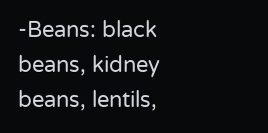-Beans: black beans, kidney beans, lentils,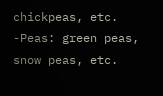chickpeas, etc.
-Peas: green peas, snow peas, etc.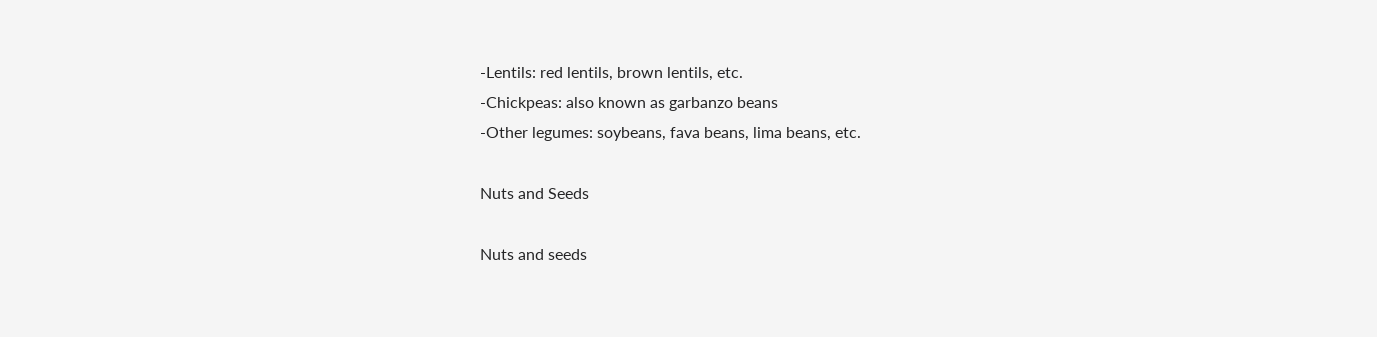-Lentils: red lentils, brown lentils, etc.
-Chickpeas: also known as garbanzo beans
-Other legumes: soybeans, fava beans, lima beans, etc.

Nuts and Seeds

Nuts and seeds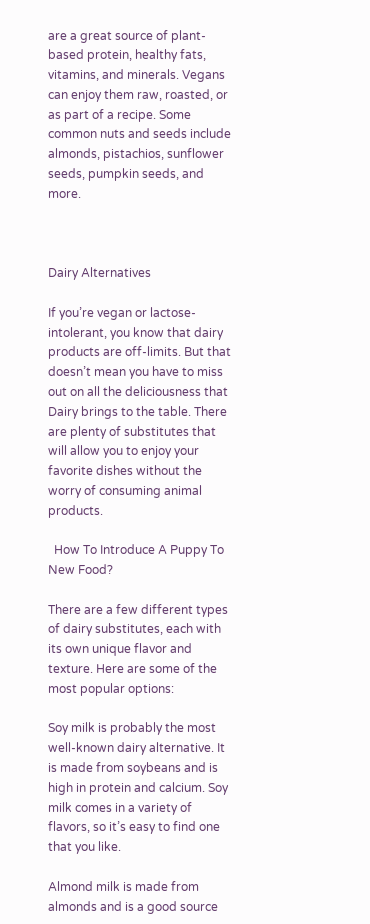are a great source of plant-based protein, healthy fats, vitamins, and minerals. Vegans can enjoy them raw, roasted, or as part of a recipe. Some common nuts and seeds include almonds, pistachios, sunflower seeds, pumpkin seeds, and more.



Dairy Alternatives

If you’re vegan or lactose-intolerant, you know that dairy products are off-limits. But that doesn’t mean you have to miss out on all the deliciousness that Dairy brings to the table. There are plenty of substitutes that will allow you to enjoy your favorite dishes without the worry of consuming animal products.

  How To Introduce A Puppy To New Food?

There are a few different types of dairy substitutes, each with its own unique flavor and texture. Here are some of the most popular options:

Soy milk is probably the most well-known dairy alternative. It is made from soybeans and is high in protein and calcium. Soy milk comes in a variety of flavors, so it’s easy to find one that you like.

Almond milk is made from almonds and is a good source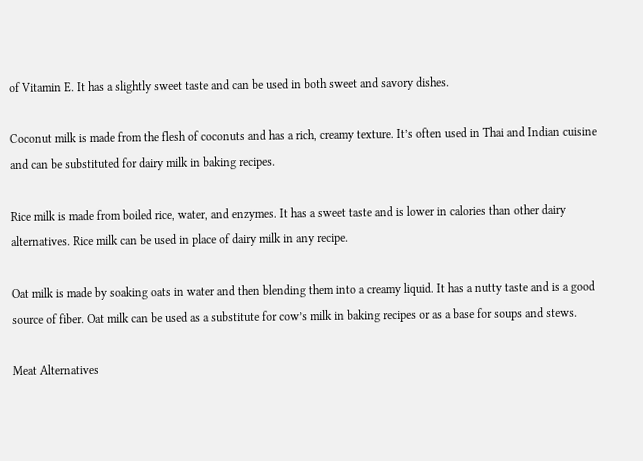of Vitamin E. It has a slightly sweet taste and can be used in both sweet and savory dishes.

Coconut milk is made from the flesh of coconuts and has a rich, creamy texture. It’s often used in Thai and Indian cuisine and can be substituted for dairy milk in baking recipes.

Rice milk is made from boiled rice, water, and enzymes. It has a sweet taste and is lower in calories than other dairy alternatives. Rice milk can be used in place of dairy milk in any recipe.

Oat milk is made by soaking oats in water and then blending them into a creamy liquid. It has a nutty taste and is a good source of fiber. Oat milk can be used as a substitute for cow’s milk in baking recipes or as a base for soups and stews.

Meat Alternatives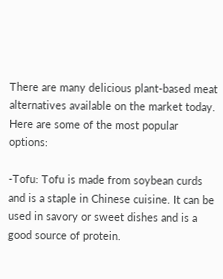There are many delicious plant-based meat alternatives available on the market today. Here are some of the most popular options:

-Tofu: Tofu is made from soybean curds and is a staple in Chinese cuisine. It can be used in savory or sweet dishes and is a good source of protein.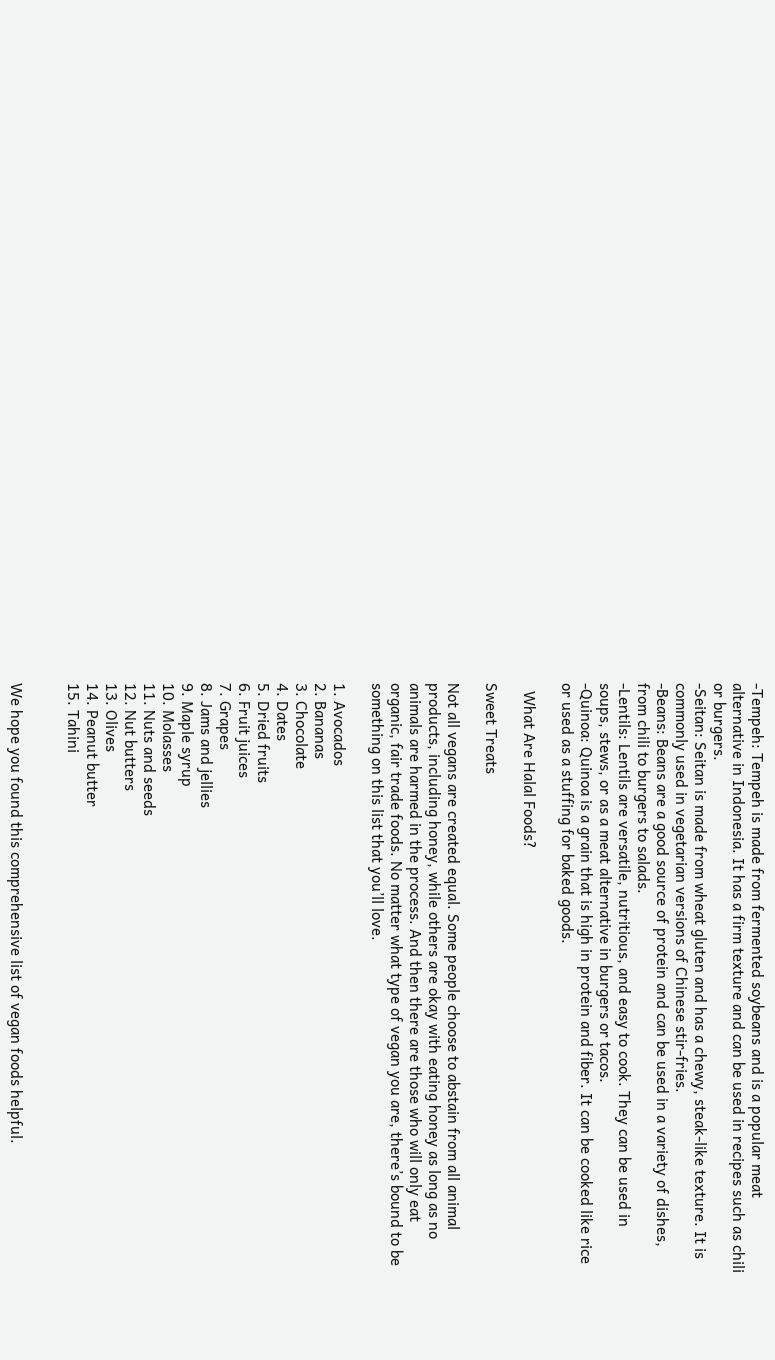-Tempeh: Tempeh is made from fermented soybeans and is a popular meat alternative in Indonesia. It has a firm texture and can be used in recipes such as chili or burgers.
-Seitan: Seitan is made from wheat gluten and has a chewy, steak-like texture. It is commonly used in vegetarian versions of Chinese stir-fries.
-Beans: Beans are a good source of protein and can be used in a variety of dishes, from chili to burgers to salads.
-Lentils: Lentils are versatile, nutritious, and easy to cook. They can be used in soups, stews, or as a meat alternative in burgers or tacos.
-Quinoa: Quinoa is a grain that is high in protein and fiber. It can be cooked like rice or used as a stuffing for baked goods.

  What Are Halal Foods?

Sweet Treats

Not all vegans are created equal. Some people choose to abstain from all animal products, including honey, while others are okay with eating honey as long as no animals are harmed in the process. And then there are those who will only eat organic, fair trade foods. No matter what type of vegan you are, there’s bound to be something on this list that you’ll love.

1. Avocados
2. Bananas
3. Chocolate
4. Dates
5. Dried fruits
6. Fruit juices
7. Grapes
8. Jams and jellies
9. Maple syrup
10. Molasses
11. Nuts and seeds
12. Nut butters
13. Olives
14. Peanut butter
15. Tahini


We hope you found this comprehensive list of vegan foods helpful.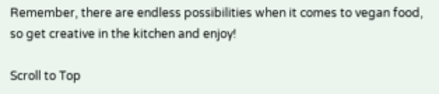Remember, there are endless possibilities when it comes to vegan food, so get creative in the kitchen and enjoy!

Scroll to Top